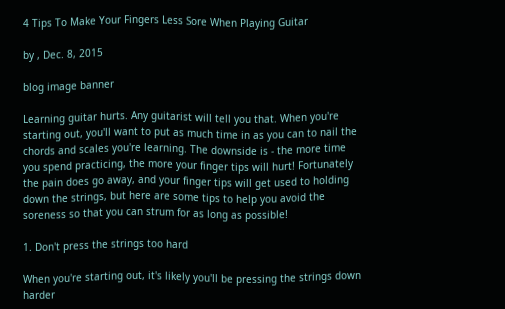4 Tips To Make Your Fingers Less Sore When Playing Guitar

by , Dec. 8, 2015

blog image banner

Learning guitar hurts. Any guitarist will tell you that. When you're starting out, you'll want to put as much time in as you can to nail the chords and scales you're learning. The downside is - the more time you spend practicing, the more your finger tips will hurt! Fortunately the pain does go away, and your finger tips will get used to holding down the strings, but here are some tips to help you avoid the soreness so that you can strum for as long as possible!

1. Don't press the strings too hard

When you're starting out, it's likely you'll be pressing the strings down harder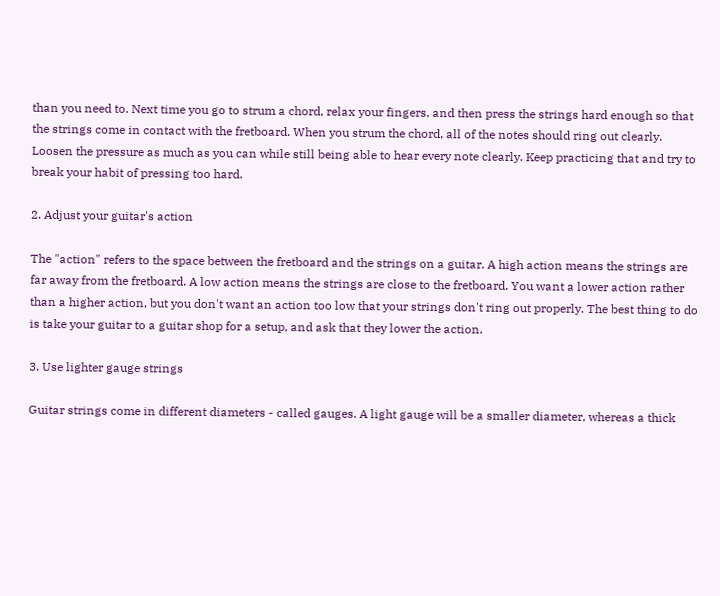than you need to. Next time you go to strum a chord, relax your fingers, and then press the strings hard enough so that the strings come in contact with the fretboard. When you strum the chord, all of the notes should ring out clearly. Loosen the pressure as much as you can while still being able to hear every note clearly. Keep practicing that and try to break your habit of pressing too hard.

2. Adjust your guitar's action

The "action" refers to the space between the fretboard and the strings on a guitar. A high action means the strings are far away from the fretboard. A low action means the strings are close to the fretboard. You want a lower action rather than a higher action, but you don't want an action too low that your strings don't ring out properly. The best thing to do is take your guitar to a guitar shop for a setup, and ask that they lower the action.

3. Use lighter gauge strings

Guitar strings come in different diameters - called gauges. A light gauge will be a smaller diameter, whereas a thick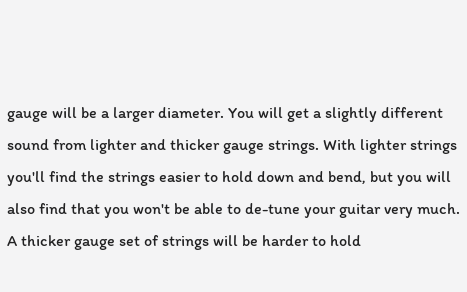gauge will be a larger diameter. You will get a slightly different sound from lighter and thicker gauge strings. With lighter strings you'll find the strings easier to hold down and bend, but you will also find that you won't be able to de-tune your guitar very much. A thicker gauge set of strings will be harder to hold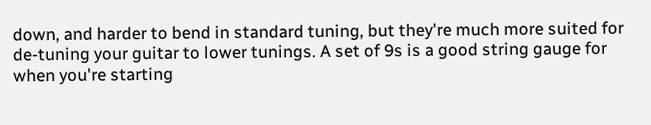down, and harder to bend in standard tuning, but they're much more suited for de-tuning your guitar to lower tunings. A set of 9s is a good string gauge for when you're starting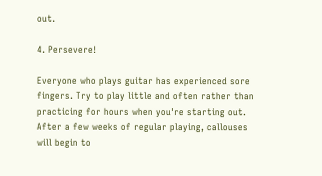out.

4. Persevere!

Everyone who plays guitar has experienced sore fingers. Try to play little and often rather than practicing for hours when you're starting out. After a few weeks of regular playing, callouses will begin to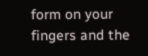form on your fingers and the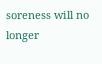soreness will no longer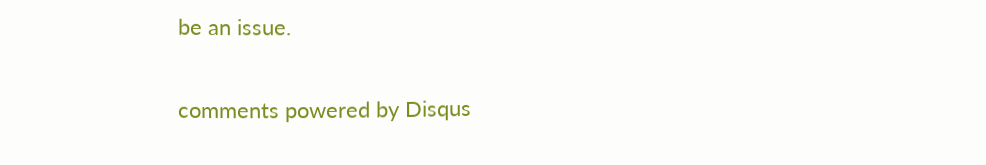be an issue.

comments powered by Disqus